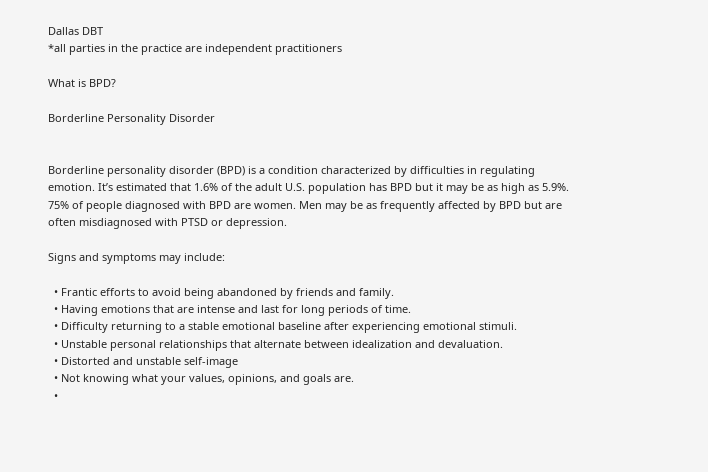Dallas DBT
*all parties in the practice are independent practitioners

What is BPD?

Borderline Personality Disorder


Borderline personality disorder (BPD) is a condition characterized by difficulties in regulating emotion. It’s estimated that 1.6% of the adult U.S. population has BPD but it may be as high as 5.9%. 75% of people diagnosed with BPD are women. Men may be as frequently affected by BPD but are often misdiagnosed with PTSD or depression.

Signs and symptoms may include:

  • Frantic efforts to avoid being abandoned by friends and family.
  • Having emotions that are intense and last for long periods of time.
  • Difficulty returning to a stable emotional baseline after experiencing emotional stimuli.
  • Unstable personal relationships that alternate between idealization and devaluation.
  • Distorted and unstable self-image
  • Not knowing what your values, opinions, and goals are.
  •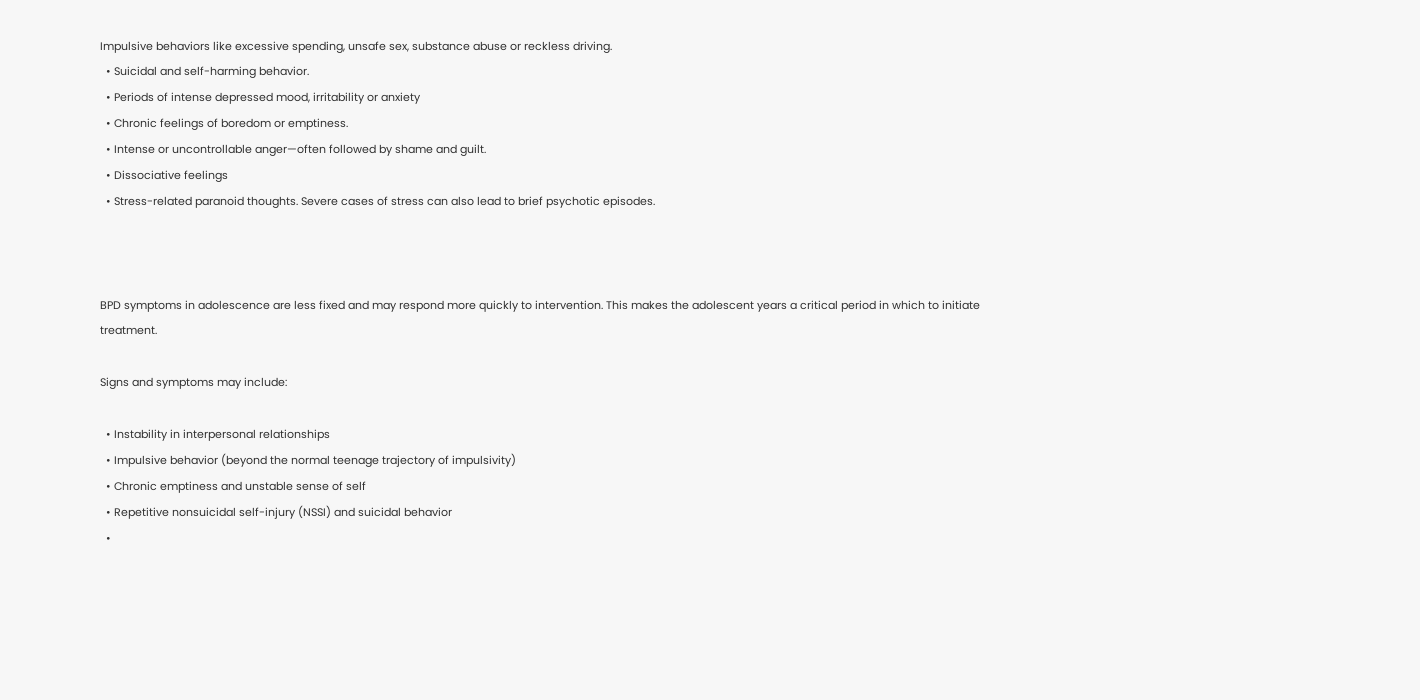Impulsive behaviors like excessive spending, unsafe sex, substance abuse or reckless driving.
  • Suicidal and self-harming behavior.
  • Periods of intense depressed mood, irritability or anxiety
  • Chronic feelings of boredom or emptiness.
  • Intense or uncontrollable anger—often followed by shame and guilt.
  • Dissociative feelings
  • Stress-related paranoid thoughts. Severe cases of stress can also lead to brief psychotic episodes.



BPD symptoms in adolescence are less fixed and may respond more quickly to intervention. This makes the adolescent years a critical period in which to initiate treatment.

Signs and symptoms may include:

  • Instability in interpersonal relationships
  • Impulsive behavior (beyond the normal teenage trajectory of impulsivity)
  • Chronic emptiness and unstable sense of self
  • Repetitive nonsuicidal self-injury (NSSI) and suicidal behavior
  •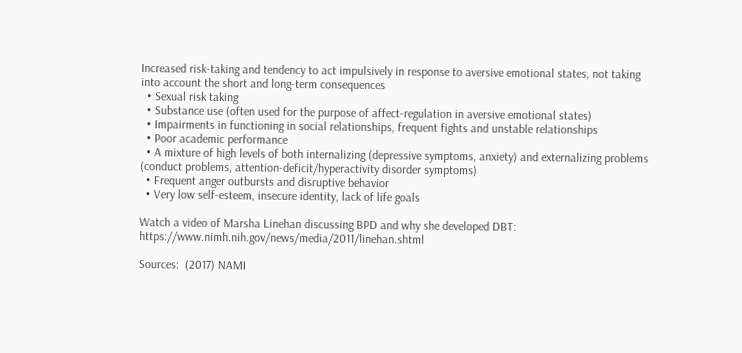Increased risk-taking and tendency to act impulsively in response to aversive emotional states, not taking into account the short and long-term consequences
  • Sexual risk taking
  • Substance use (often used for the purpose of affect-regulation in aversive emotional states)
  • Impairments in functioning in social relationships, frequent fights and unstable relationships
  • Poor academic performance
  • A mixture of high levels of both internalizing (depressive symptoms, anxiety) and externalizing problems (conduct problems, attention-deficit/hyperactivity disorder symptoms)
  • Frequent anger outbursts and disruptive behavior
  • Very low self-esteem, insecure identity, lack of life goals

Watch a video of Marsha Linehan discussing BPD and why she developed DBT: https://www.nimh.nih.gov/news/media/2011/linehan.shtml

Sources:  (2017) NAMI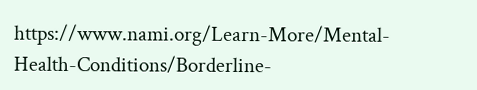https://www.nami.org/Learn-More/Mental-Health-Conditions/Borderline-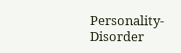Personality-Disorder